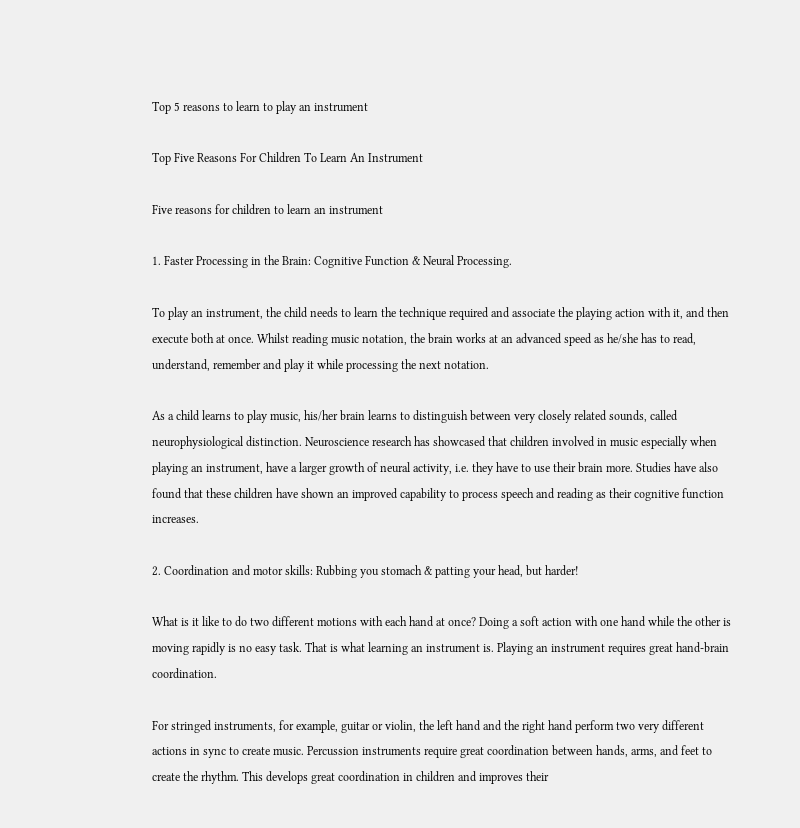Top 5 reasons to learn to play an instrument

Top Five Reasons For Children To Learn An Instrument

Five reasons for children to learn an instrument

1. Faster Processing in the Brain: Cognitive Function & Neural Processing.

To play an instrument, the child needs to learn the technique required and associate the playing action with it, and then execute both at once. Whilst reading music notation, the brain works at an advanced speed as he/she has to read, understand, remember and play it while processing the next notation.

As a child learns to play music, his/her brain learns to distinguish between very closely related sounds, called neurophysiological distinction. Neuroscience research has showcased that children involved in music especially when playing an instrument, have a larger growth of neural activity, i.e. they have to use their brain more. Studies have also found that these children have shown an improved capability to process speech and reading as their cognitive function increases.

2. Coordination and motor skills: Rubbing you stomach & patting your head, but harder!

What is it like to do two different motions with each hand at once? Doing a soft action with one hand while the other is moving rapidly is no easy task. That is what learning an instrument is. Playing an instrument requires great hand-brain coordination.

For stringed instruments, for example, guitar or violin, the left hand and the right hand perform two very different actions in sync to create music. Percussion instruments require great coordination between hands, arms, and feet to create the rhythm. This develops great coordination in children and improves their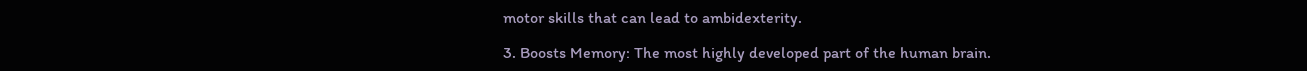motor skills that can lead to ambidexterity.

3. Boosts Memory: The most highly developed part of the human brain.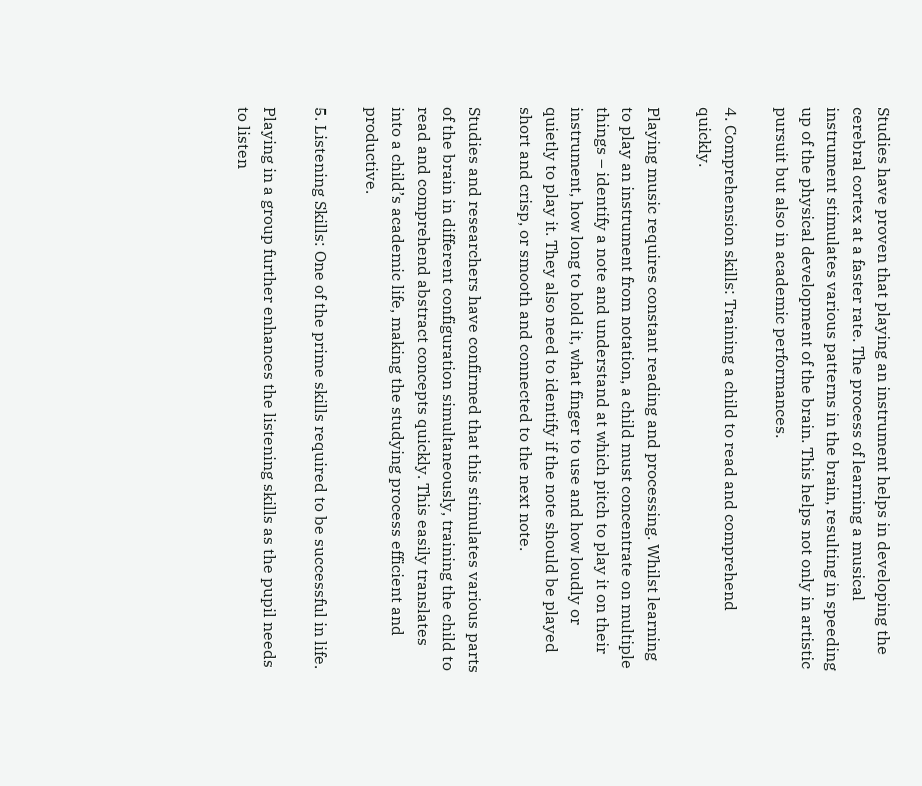Studies have proven that playing an instrument helps in developing the cerebral cortex at a faster rate. The process of learning a musical instrument stimulates various patterns in the brain, resulting in speeding up of the physical development of the brain. This helps not only in artistic pursuit but also in academic performances.

4. Comprehension skills: Training a child to read and comprehend quickly.

Playing music requires constant reading and processing. Whilst learning to play an instrument from notation, a child must concentrate on multiple things – identify a note and understand at which pitch to play it on their instrument, how long to hold it, what finger to use and how loudly or quietly to play it. They also need to identify if the note should be played short and crisp, or smooth and connected to the next note.

Studies and researchers have confirmed that this stimulates various parts of the brain in different configuration simultaneously, training the child to read and comprehend abstract concepts quickly. This easily translates into a child’s academic life, making the studying process efficient and productive.

5. Listening Skills: One of the prime skills required to be successful in life.

Playing in a group further enhances the listening skills as the pupil needs to listen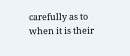carefully as to when it is their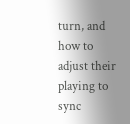turn, and how to adjust their playing to sync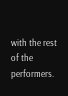with the rest of the performers.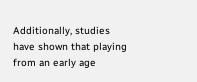Additionally, studies have shown that playing from an early age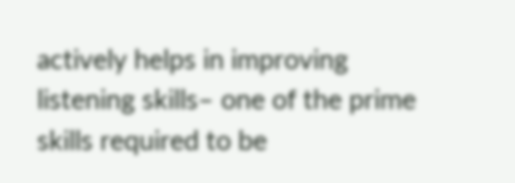actively helps in improving listening skills– one of the prime skills required to be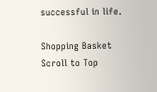successful in life.

Shopping Basket
Scroll to Top